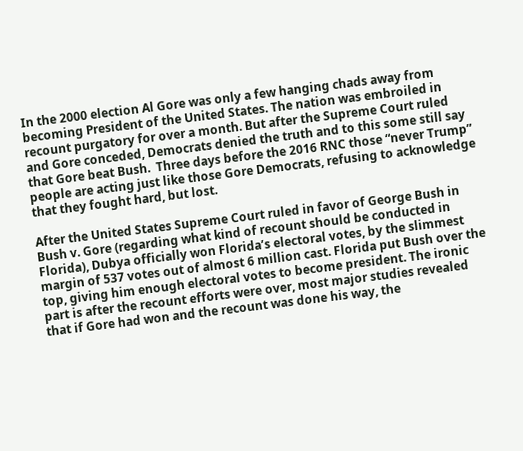In the 2000 election Al Gore was only a few hanging chads away from becoming President of the United States. The nation was embroiled in recount purgatory for over a month. But after the Supreme Court ruled and Gore conceded, Democrats denied the truth and to this some still say that Gore beat Bush.  Three days before the 2016 RNC those “never Trump” people are acting just like those Gore Democrats, refusing to acknowledge that they fought hard, but lost.

After the United States Supreme Court ruled in favor of George Bush in Bush v. Gore (regarding what kind of recount should be conducted in Florida), Dubya officially won Florida’s electoral votes, by the slimmest margin of 537 votes out of almost 6 million cast. Florida put Bush over the top, giving him enough electoral votes to become president. The ironic part is after the recount efforts were over, most major studies revealed that if Gore had won and the recount was done his way, the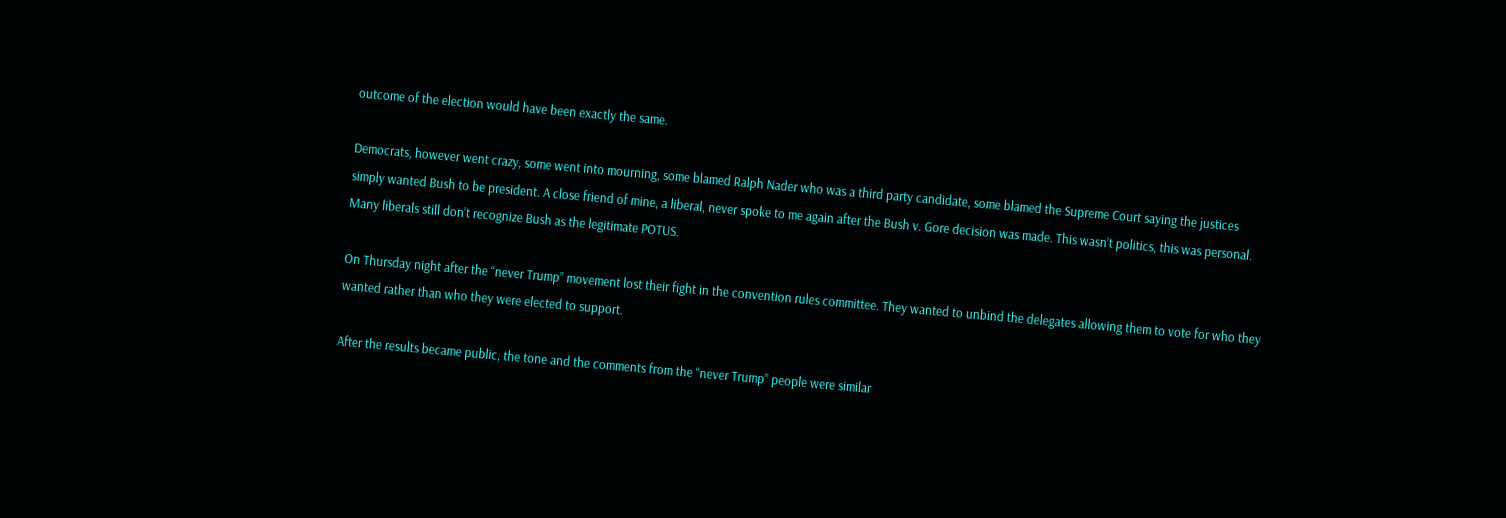outcome of the election would have been exactly the same.

Democrats, however went crazy, some went into mourning, some blamed Ralph Nader who was a third party candidate, some blamed the Supreme Court saying the justices simply wanted Bush to be president. A close friend of mine, a liberal, never spoke to me again after the Bush v. Gore decision was made. This wasn’t politics, this was personal. Many liberals still don’t recognize Bush as the legitimate POTUS.

On Thursday night after the “never Trump” movement lost their fight in the convention rules committee. They wanted to unbind the delegates allowing them to vote for who they wanted rather than who they were elected to support.

After the results became public, the tone and the comments from the “never Trump” people were similar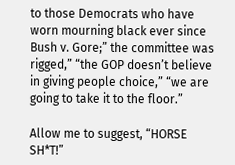to those Democrats who have worn mourning black ever since Bush v. Gore;” the committee was rigged,” “the GOP doesn’t believe in giving people choice,” “we are going to take it to the floor.”

Allow me to suggest, “HORSE SH*T!”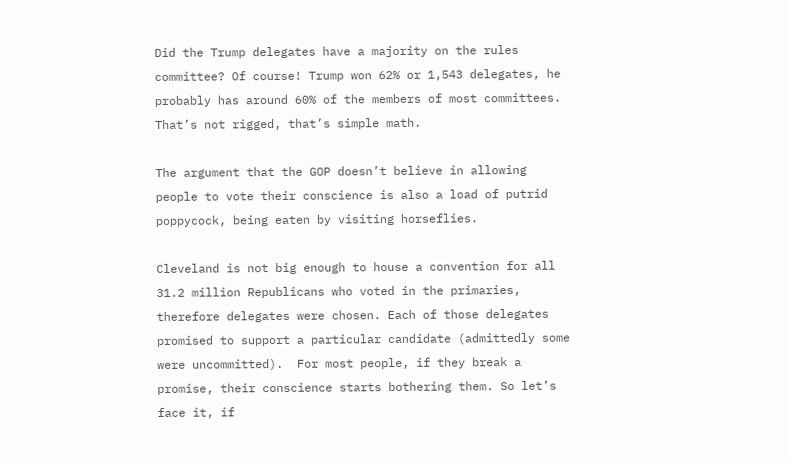Did the Trump delegates have a majority on the rules committee? Of course! Trump won 62% or 1,543 delegates, he probably has around 60% of the members of most committees.  That’s not rigged, that’s simple math.

The argument that the GOP doesn’t believe in allowing people to vote their conscience is also a load of putrid poppycock, being eaten by visiting horseflies.

Cleveland is not big enough to house a convention for all 31.2 million Republicans who voted in the primaries, therefore delegates were chosen. Each of those delegates promised to support a particular candidate (admittedly some were uncommitted).  For most people, if they break a promise, their conscience starts bothering them. So let’s face it, if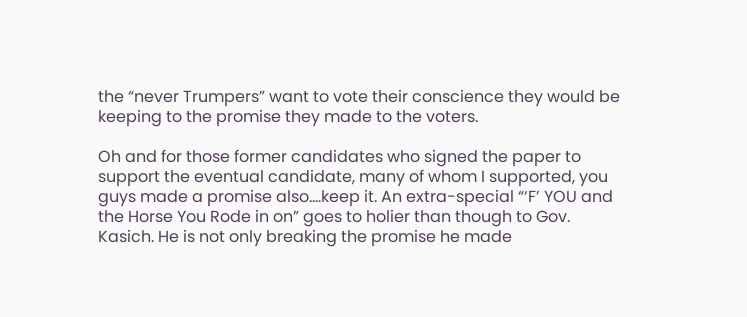the “never Trumpers” want to vote their conscience they would be keeping to the promise they made to the voters.

Oh and for those former candidates who signed the paper to support the eventual candidate, many of whom I supported, you guys made a promise also….keep it. An extra-special “‘F’ YOU and the Horse You Rode in on” goes to holier than though to Gov. Kasich. He is not only breaking the promise he made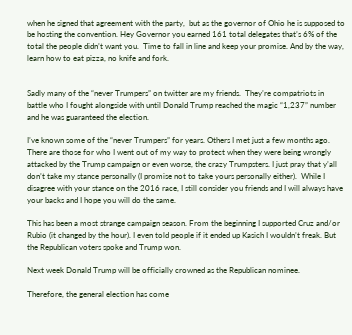when he signed that agreement with the party,  but as the governor of Ohio he is supposed to be hosting the convention. Hey Governor you earned 161 total delegates that’s 6% of the total the people didn’t want you.  Time to fall in line and keep your promise. And by the way, learn how to eat pizza, no knife and fork.


Sadly many of the “never Trumpers” on twitter are my friends.  They’re compatriots in battle who I fought alongside with until Donald Trump reached the magic “1,237” number and he was guaranteed the election.

I’ve known some of the “never Trumpers” for years. Others I met just a few months ago. There are those for who I went out of my way to protect when they were being wrongly attacked by the Trump campaign or even worse, the crazy Trumpsters. I just pray that y’all don’t take my stance personally (I promise not to take yours personally either).  While I disagree with your stance on the 2016 race, I still consider you friends and I will always have your backs and I hope you will do the same.

This has been a most strange campaign season. From the beginning I supported Cruz and/or Rubio (it changed by the hour). I even told people if it ended up Kasich I wouldn’t freak. But the Republican voters spoke and Trump won.

Next week Donald Trump will be officially crowned as the Republican nominee.

Therefore, the general election has come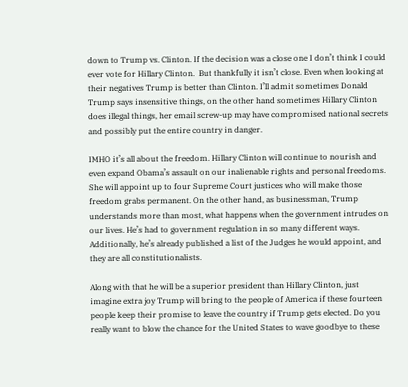down to Trump vs. Clinton. If the decision was a close one I don’t think I could ever vote for Hillary Clinton.  But thankfully it isn’t close. Even when looking at their negatives Trump is better than Clinton. I’ll admit sometimes Donald Trump says insensitive things, on the other hand sometimes Hillary Clinton does illegal things, her email screw-up may have compromised national secrets and possibly put the entire country in danger.

IMHO it’s all about the freedom. Hillary Clinton will continue to nourish and even expand Obama’s assault on our inalienable rights and personal freedoms. She will appoint up to four Supreme Court justices who will make those freedom grabs permanent. On the other hand, as businessman, Trump understands more than most, what happens when the government intrudes on our lives. He’s had to government regulation in so many different ways. Additionally, he’s already published a list of the Judges he would appoint, and they are all constitutionalists.

Along with that he will be a superior president than Hillary Clinton, just imagine extra joy Trump will bring to the people of America if these fourteen people keep their promise to leave the country if Trump gets elected. Do you really want to blow the chance for the United States to wave goodbye to these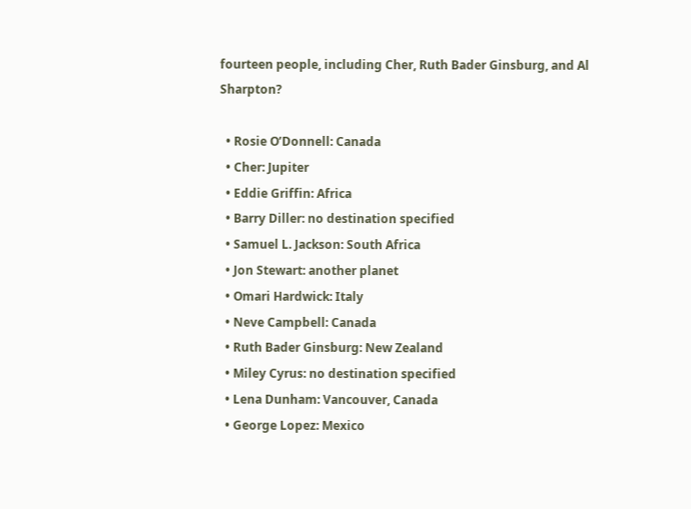fourteen people, including Cher, Ruth Bader Ginsburg, and Al Sharpton?

  • Rosie O’Donnell: Canada
  • Cher: Jupiter
  • Eddie Griffin: Africa
  • Barry Diller: no destination specified
  • Samuel L. Jackson: South Africa
  • Jon Stewart: another planet
  • Omari Hardwick: Italy
  • Neve Campbell: Canada
  • Ruth Bader Ginsburg: New Zealand
  • Miley Cyrus: no destination specified
  • Lena Dunham: Vancouver, Canada
  • George Lopez: Mexico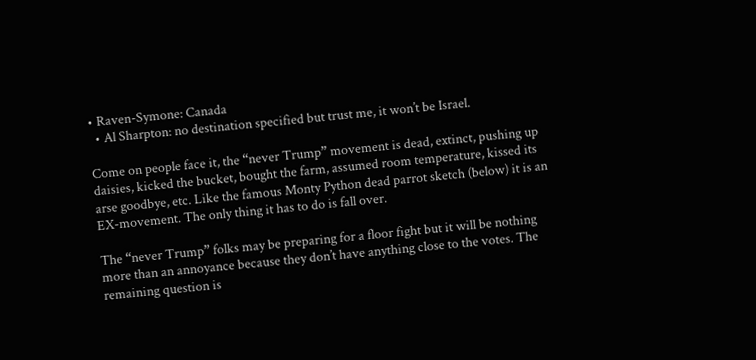• Raven-Symone: Canada
  • Al Sharpton: no destination specified but trust me, it won’t be Israel.

Come on people face it, the “never Trump” movement is dead, extinct, pushing up daisies, kicked the bucket, bought the farm, assumed room temperature, kissed its arse goodbye, etc. Like the famous Monty Python dead parrot sketch (below) it is an EX-movement. The only thing it has to do is fall over.

The “never Trump” folks may be preparing for a floor fight but it will be nothing more than an annoyance because they don’t have anything close to the votes. The remaining question is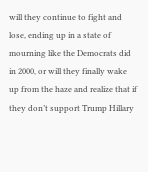will they continue to fight and lose, ending up in a state of mourning like the Democrats did in 2000, or will they finally wake up from the haze and realize that if they don’t support Trump Hillary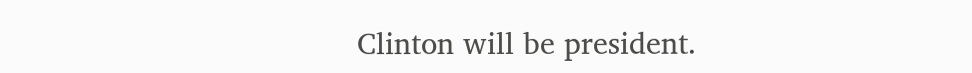Clinton will be president.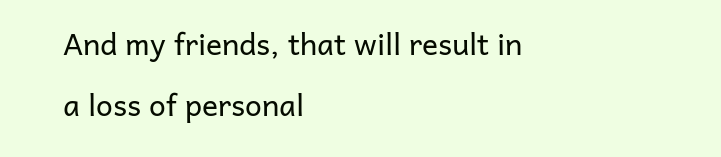And my friends, that will result in a loss of personal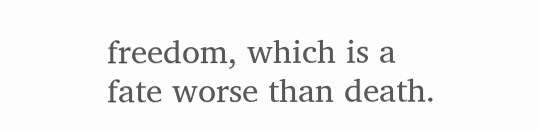freedom, which is a fate worse than death.